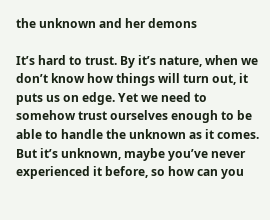the unknown and her demons

It’s hard to trust. By it’s nature, when we don’t know how things will turn out, it puts us on edge. Yet we need to somehow trust ourselves enough to be able to handle the unknown as it comes. But it’s unknown, maybe you’ve never experienced it before, so how can you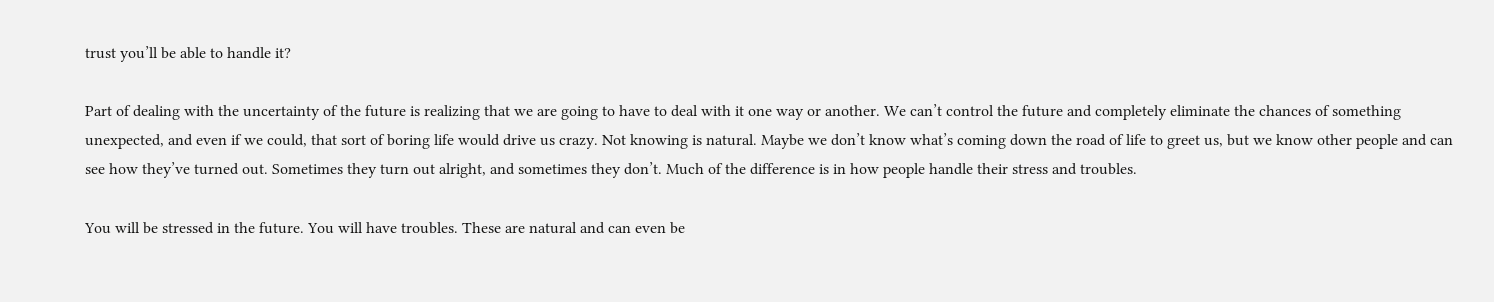trust you’ll be able to handle it?

Part of dealing with the uncertainty of the future is realizing that we are going to have to deal with it one way or another. We can’t control the future and completely eliminate the chances of something unexpected, and even if we could, that sort of boring life would drive us crazy. Not knowing is natural. Maybe we don’t know what’s coming down the road of life to greet us, but we know other people and can see how they’ve turned out. Sometimes they turn out alright, and sometimes they don’t. Much of the difference is in how people handle their stress and troubles.

You will be stressed in the future. You will have troubles. These are natural and can even be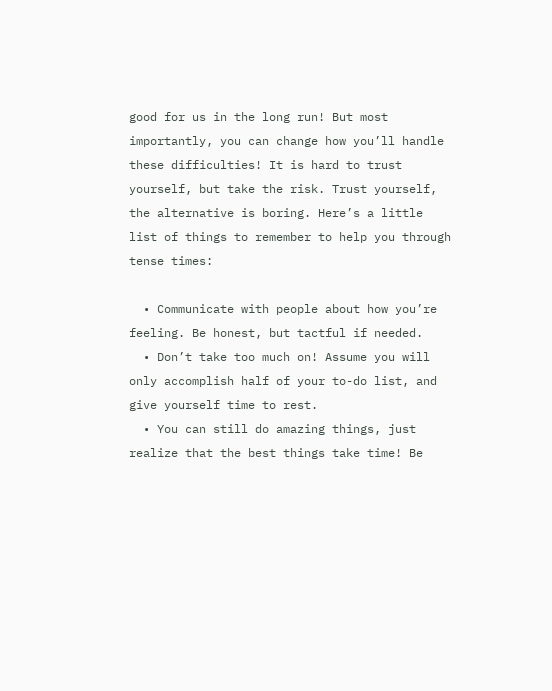good for us in the long run! But most importantly, you can change how you’ll handle these difficulties! It is hard to trust yourself, but take the risk. Trust yourself, the alternative is boring. Here’s a little list of things to remember to help you through tense times:

  • Communicate with people about how you’re feeling. Be honest, but tactful if needed.
  • Don’t take too much on! Assume you will only accomplish half of your to-do list, and give yourself time to rest.
  • You can still do amazing things, just realize that the best things take time! Be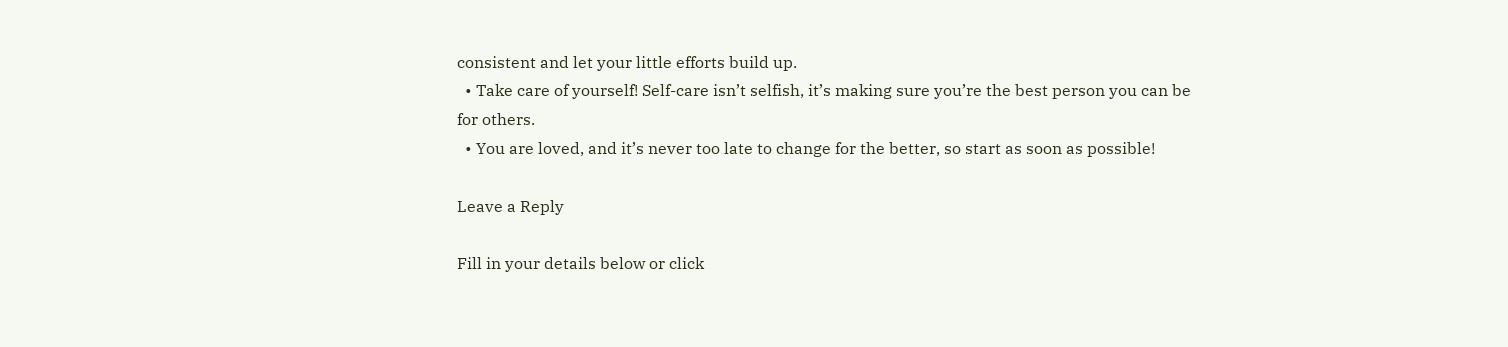consistent and let your little efforts build up.
  • Take care of yourself! Self-care isn’t selfish, it’s making sure you’re the best person you can be for others.
  • You are loved, and it’s never too late to change for the better, so start as soon as possible!

Leave a Reply

Fill in your details below or click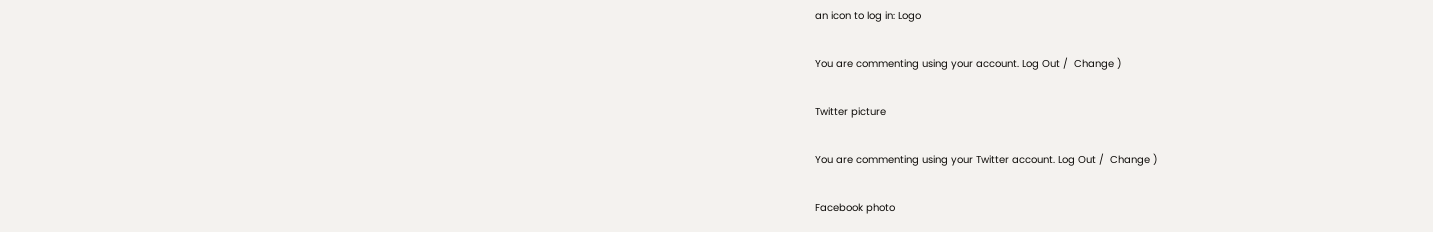an icon to log in: Logo

You are commenting using your account. Log Out /  Change )

Twitter picture

You are commenting using your Twitter account. Log Out /  Change )

Facebook photo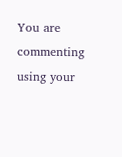You are commenting using your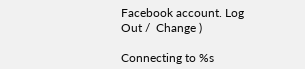Facebook account. Log Out /  Change )

Connecting to %s